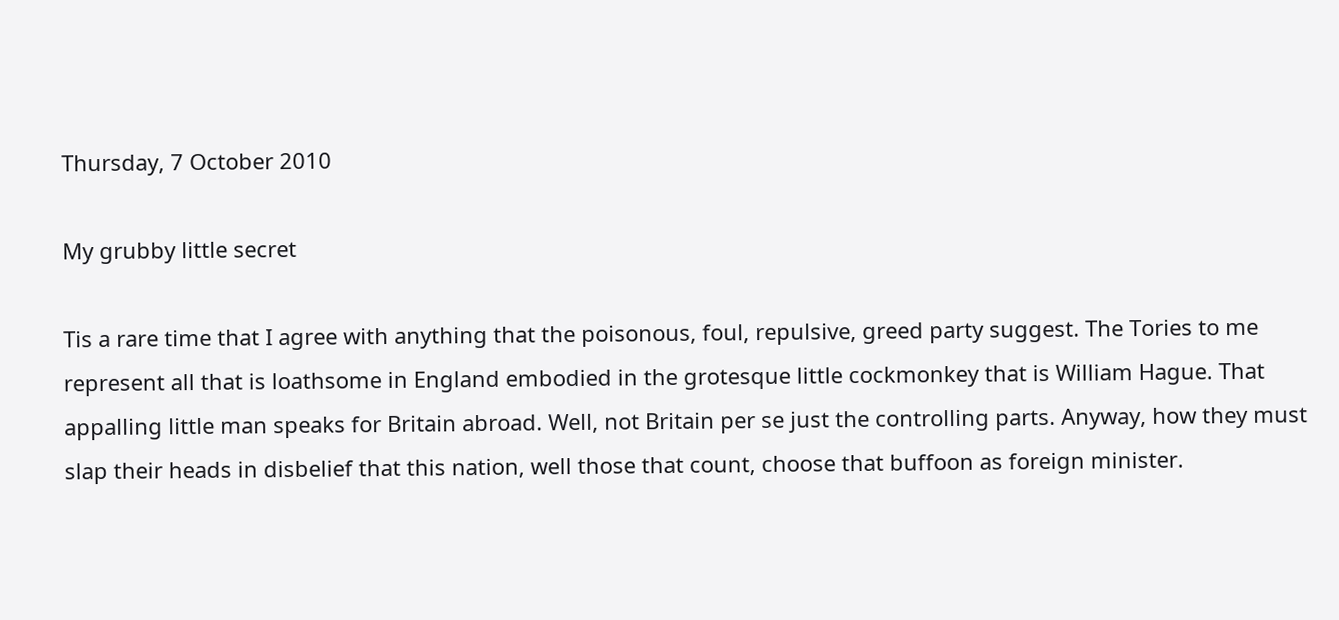Thursday, 7 October 2010

My grubby little secret

Tis a rare time that I agree with anything that the poisonous, foul, repulsive, greed party suggest. The Tories to me represent all that is loathsome in England embodied in the grotesque little cockmonkey that is William Hague. That appalling little man speaks for Britain abroad. Well, not Britain per se just the controlling parts. Anyway, how they must slap their heads in disbelief that this nation, well those that count, choose that buffoon as foreign minister.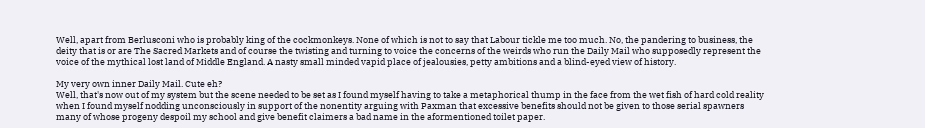Well, apart from Berlusconi who is probably king of the cockmonkeys. None of which is not to say that Labour tickle me too much. No, the pandering to business, the deity that is or are The Sacred Markets and of course the twisting and turning to voice the concerns of the weirds who run the Daily Mail who supposedly represent the voice of the mythical lost land of Middle England. A nasty small minded vapid place of jealousies, petty ambitions and a blind-eyed view of history.

My very own inner Daily Mail. Cute eh?
Well, that's now out of my system but the scene needed to be set as I found myself having to take a metaphorical thump in the face from the wet fish of hard cold reality when I found myself nodding unconsciously in support of the nonentity arguing with Paxman that excessive benefits should not be given to those serial spawners many of whose progeny despoil my school and give benefit claimers a bad name in the aformentioned toilet paper.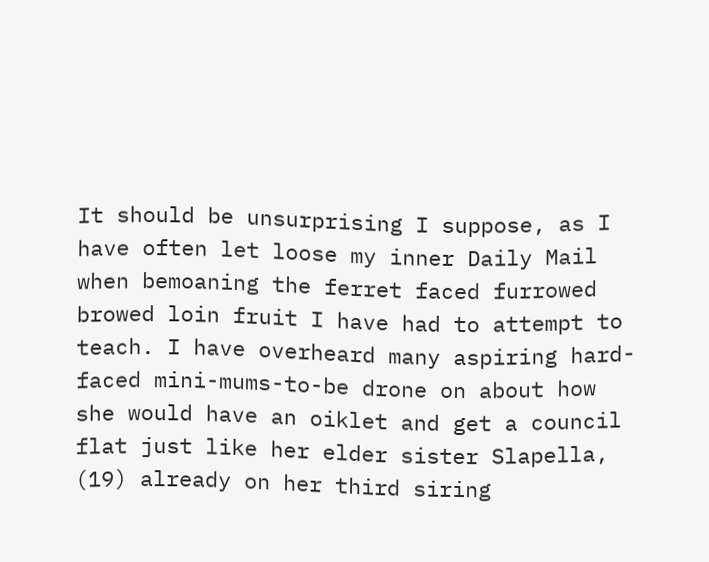It should be unsurprising I suppose, as I have often let loose my inner Daily Mail when bemoaning the ferret faced furrowed browed loin fruit I have had to attempt to teach. I have overheard many aspiring hard-faced mini-mums-to-be drone on about how she would have an oiklet and get a council flat just like her elder sister Slapella, (19) already on her third siring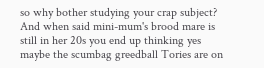so why bother studying your crap subject? And when said mini-mum's brood mare is still in her 20s you end up thinking yes maybe the scumbag greedball Tories are on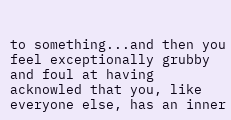to something...and then you feel exceptionally grubby and foul at having acknowled that you, like everyone else, has an inner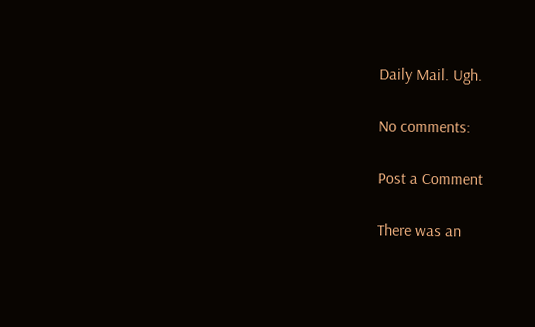Daily Mail. Ugh.

No comments:

Post a Comment

There was an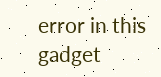error in this gadget